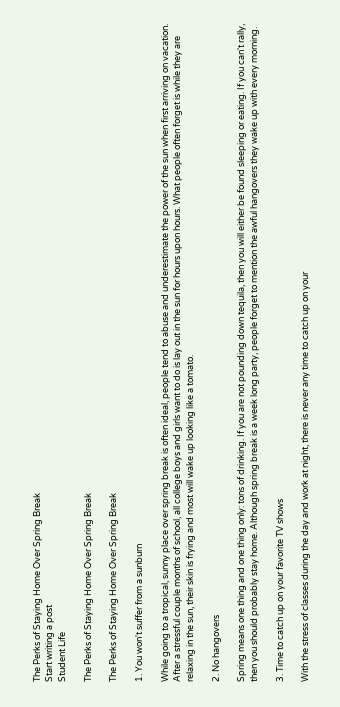The Perks of Staying Home Over Spring Break
Start writing a post
Student Life

The Perks of Staying Home Over Spring Break

The Perks of Staying Home Over Spring Break

1. You won't suffer from a sunburn

While going to a tropical, sunny place over spring break is often ideal, people tend to abuse and underestimate the power of the sun when first arriving on vacation. After a stressful couple months of school, all college boys and girls want to do is lay out in the sun for hours upon hours. What people often forget is while they are relaxing in the sun, their skin is frying and most will wake up looking like a tomato.

2. No hangovers

Spring means one thing and one thing only: tons of drinking. If you are not pounding down tequila, then you will either be found sleeping or eating. If you can't rally, then you should probably stay home. Although spring break is a week long party, people forget to mention the awful hangovers they wake up with every morning.

3. Time to catch up on your favorite TV shows

With the stress of classes during the day and work at night, there is never any time to catch up on your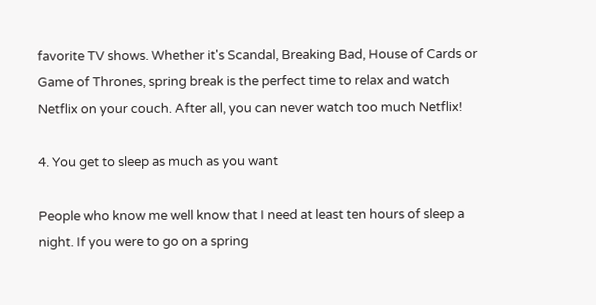favorite TV shows. Whether it's Scandal, Breaking Bad, House of Cards or Game of Thrones, spring break is the perfect time to relax and watch Netflix on your couch. After all, you can never watch too much Netflix!

4. You get to sleep as much as you want

People who know me well know that I need at least ten hours of sleep a night. If you were to go on a spring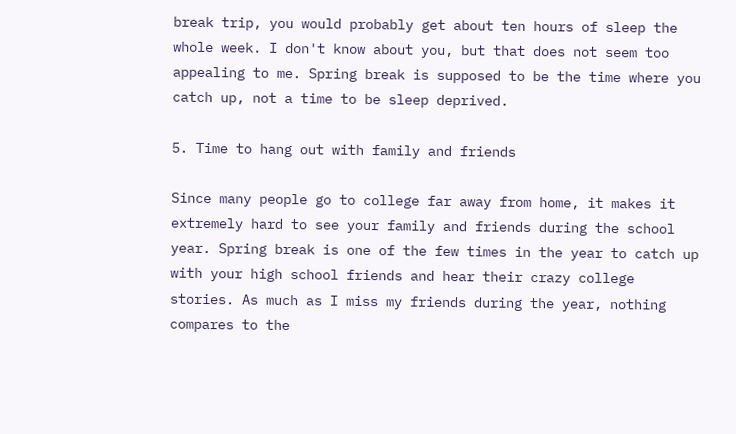break trip, you would probably get about ten hours of sleep the whole week. I don't know about you, but that does not seem too appealing to me. Spring break is supposed to be the time where you catch up, not a time to be sleep deprived.

5. Time to hang out with family and friends

Since many people go to college far away from home, it makes it extremely hard to see your family and friends during the school year. Spring break is one of the few times in the year to catch up with your high school friends and hear their crazy college stories. As much as I miss my friends during the year, nothing compares to the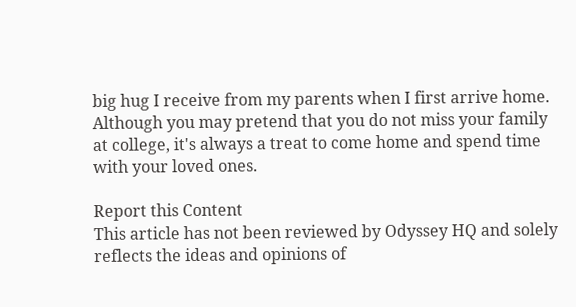big hug I receive from my parents when I first arrive home. Although you may pretend that you do not miss your family at college, it's always a treat to come home and spend time with your loved ones.

Report this Content
This article has not been reviewed by Odyssey HQ and solely reflects the ideas and opinions of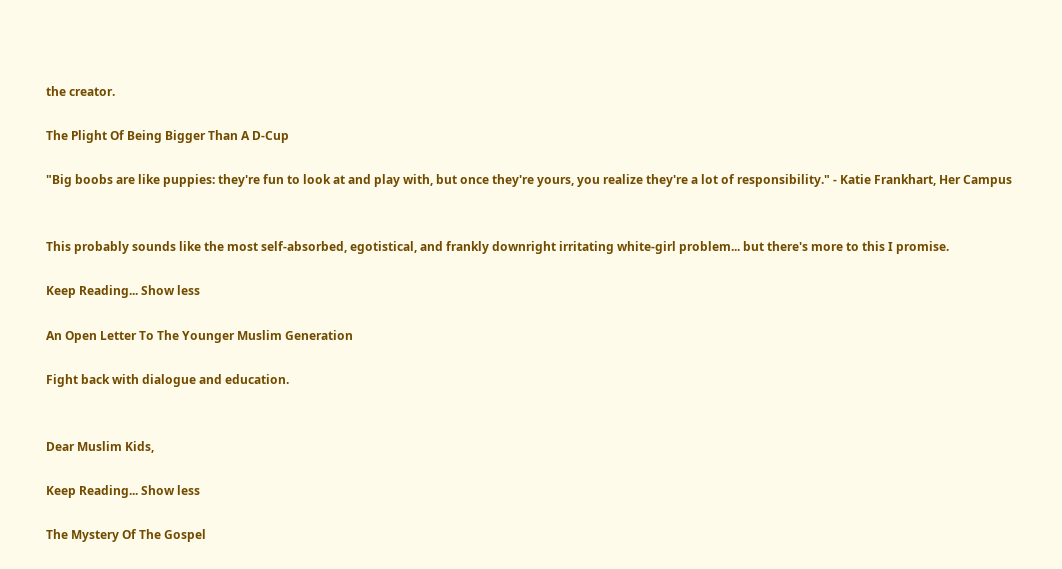the creator.

The Plight Of Being Bigger Than A D-Cup

"Big boobs are like puppies: they're fun to look at and play with, but once they're yours, you realize they're a lot of responsibility." - Katie Frankhart, Her Campus


This probably sounds like the most self-absorbed, egotistical, and frankly downright irritating white-girl problem... but there's more to this I promise.

Keep Reading... Show less

An Open Letter To The Younger Muslim Generation

Fight back with dialogue and education.


Dear Muslim Kids,

Keep Reading... Show less

The Mystery Of The Gospel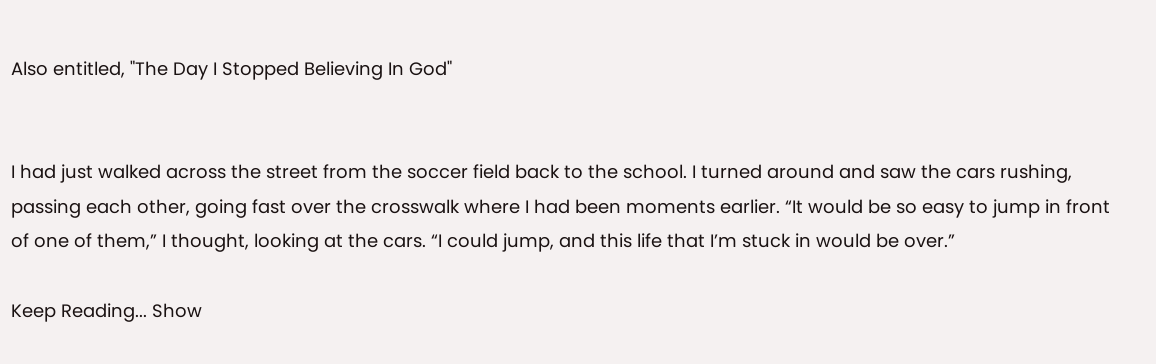Also entitled, "The Day I Stopped Believing In God"


I had just walked across the street from the soccer field back to the school. I turned around and saw the cars rushing, passing each other, going fast over the crosswalk where I had been moments earlier. “It would be so easy to jump in front of one of them,” I thought, looking at the cars. “I could jump, and this life that I’m stuck in would be over.”

Keep Reading... Show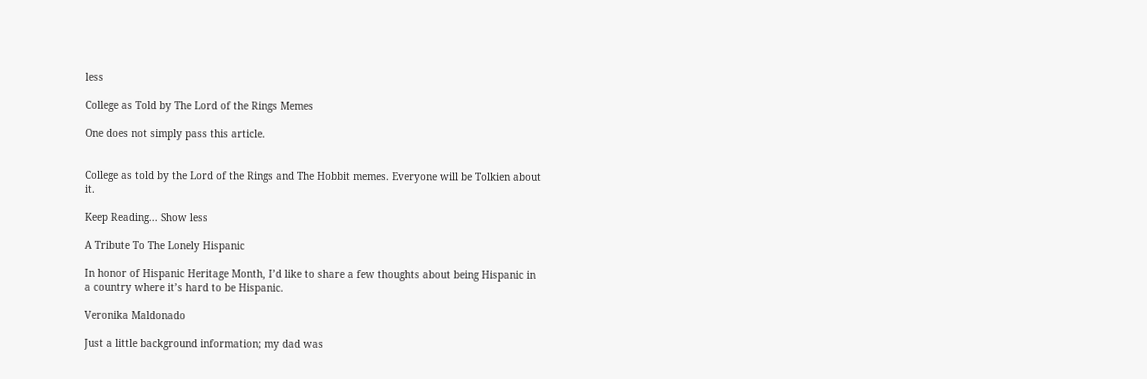less

College as Told by The Lord of the Rings Memes

One does not simply pass this article.


College as told by the Lord of the Rings and The Hobbit memes. Everyone will be Tolkien about it.

Keep Reading... Show less

A Tribute To The Lonely Hispanic

In honor of Hispanic Heritage Month, I’d like to share a few thoughts about being Hispanic in a country where it’s hard to be Hispanic.

Veronika Maldonado

Just a little background information; my dad was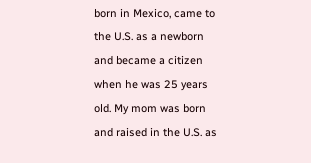born in Mexico, came to the U.S. as a newborn and became a citizen when he was 25 years old. My mom was born and raised in the U.S. as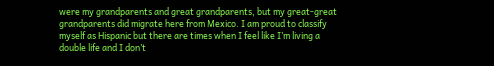were my grandparents and great grandparents, but my great-great grandparents did migrate here from Mexico. I am proud to classify myself as Hispanic but there are times when I feel like I’m living a double life and I don’t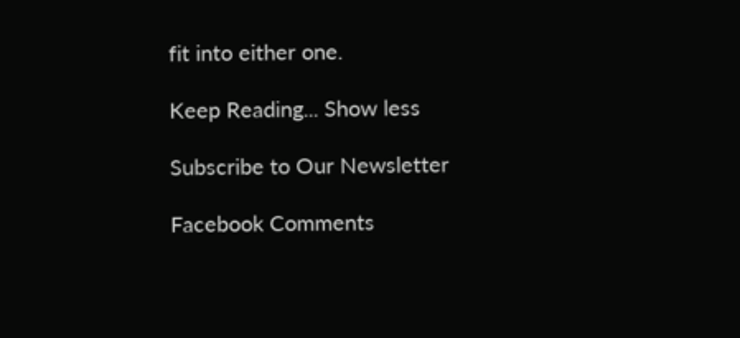fit into either one.

Keep Reading... Show less

Subscribe to Our Newsletter

Facebook Comments